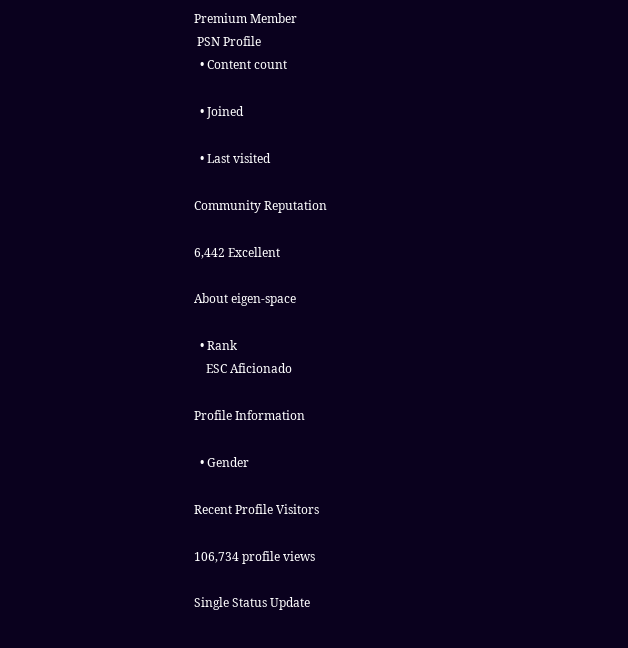Premium Member
 PSN Profile
  • Content count

  • Joined

  • Last visited

Community Reputation

6,442 Excellent

About eigen-space

  • Rank
    ESC Aficionado

Profile Information

  • Gender

Recent Profile Visitors

106,734 profile views

Single Status Update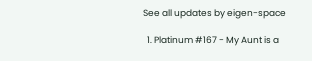See all updates by eigen-space

  1. Platinum #167 - My Aunt is a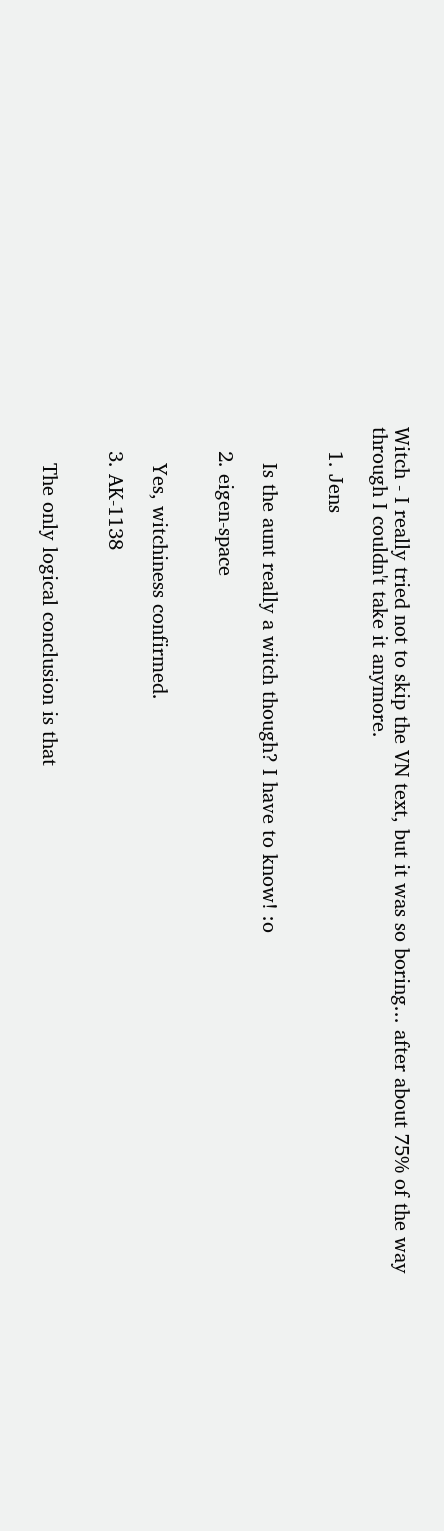Witch - I really tried not to skip the VN text, but it was so boring... after about 75% of the way through I couldn't take it anymore.

    1. Jens


      Is the aunt really a witch though? I have to know! :o

    2. eigen-space


      Yes, witchiness confirmed.

    3. AK-1138


      The only logical conclusion is that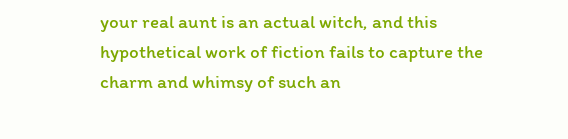your real aunt is an actual witch, and this hypothetical work of fiction fails to capture the charm and whimsy of such an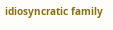idiosyncratic family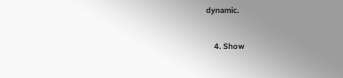dynamic.

    4. Show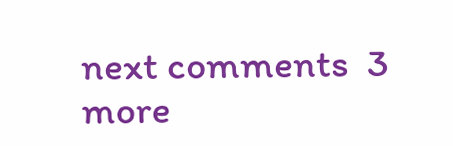next comments  3 more